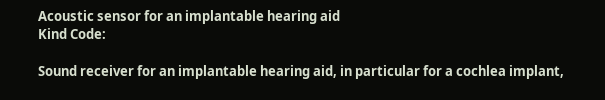Acoustic sensor for an implantable hearing aid
Kind Code:

Sound receiver for an implantable hearing aid, in particular for a cochlea implant,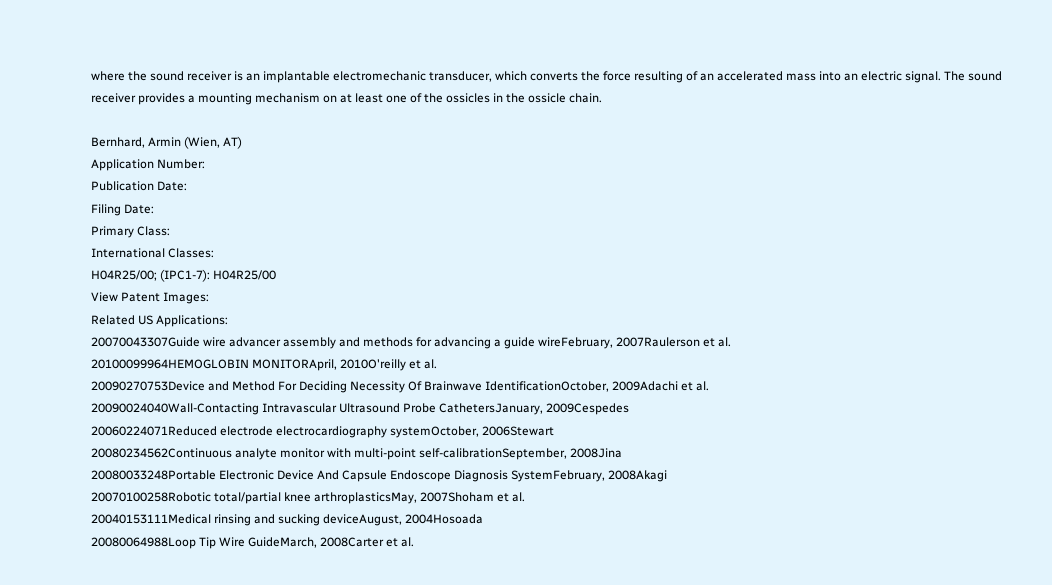where the sound receiver is an implantable electromechanic transducer, which converts the force resulting of an accelerated mass into an electric signal. The sound receiver provides a mounting mechanism on at least one of the ossicles in the ossicle chain.

Bernhard, Armin (Wien, AT)
Application Number:
Publication Date:
Filing Date:
Primary Class:
International Classes:
H04R25/00; (IPC1-7): H04R25/00
View Patent Images:
Related US Applications:
20070043307Guide wire advancer assembly and methods for advancing a guide wireFebruary, 2007Raulerson et al.
20100099964HEMOGLOBIN MONITORApril, 2010O'reilly et al.
20090270753Device and Method For Deciding Necessity Of Brainwave IdentificationOctober, 2009Adachi et al.
20090024040Wall-Contacting Intravascular Ultrasound Probe CathetersJanuary, 2009Cespedes
20060224071Reduced electrode electrocardiography systemOctober, 2006Stewart
20080234562Continuous analyte monitor with multi-point self-calibrationSeptember, 2008Jina
20080033248Portable Electronic Device And Capsule Endoscope Diagnosis SystemFebruary, 2008Akagi
20070100258Robotic total/partial knee arthroplasticsMay, 2007Shoham et al.
20040153111Medical rinsing and sucking deviceAugust, 2004Hosoada
20080064988Loop Tip Wire GuideMarch, 2008Carter et al.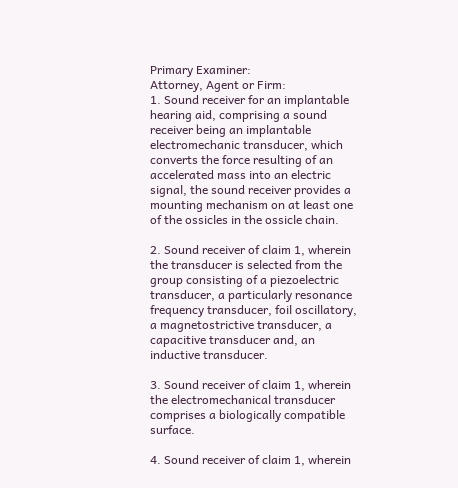Primary Examiner:
Attorney, Agent or Firm:
1. Sound receiver for an implantable hearing aid, comprising a sound receiver being an implantable electromechanic transducer, which converts the force resulting of an accelerated mass into an electric signal, the sound receiver provides a mounting mechanism on at least one of the ossicles in the ossicle chain.

2. Sound receiver of claim 1, wherein the transducer is selected from the group consisting of a piezoelectric transducer, a particularly resonance frequency transducer, foil oscillatory, a magnetostrictive transducer, a capacitive transducer and, an inductive transducer.

3. Sound receiver of claim 1, wherein the electromechanical transducer comprises a biologically compatible surface.

4. Sound receiver of claim 1, wherein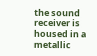the sound receiver is housed in a metallic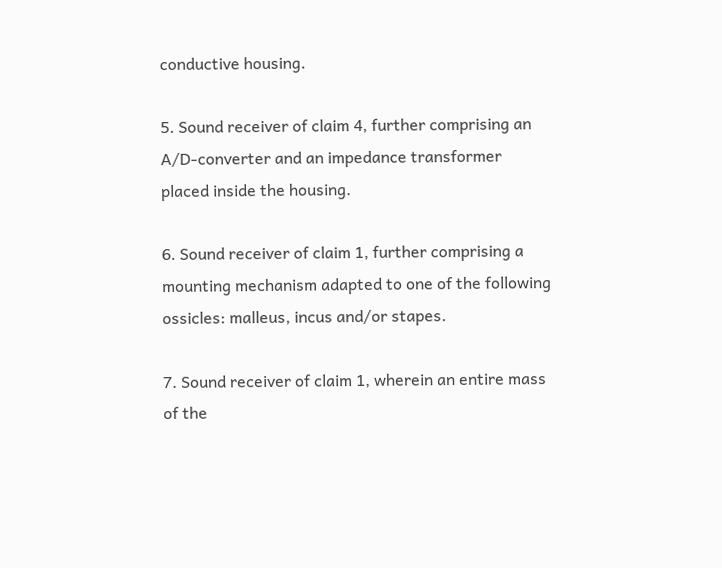conductive housing.

5. Sound receiver of claim 4, further comprising an A/D-converter and an impedance transformer placed inside the housing.

6. Sound receiver of claim 1, further comprising a mounting mechanism adapted to one of the following ossicles: malleus, incus and/or stapes.

7. Sound receiver of claim 1, wherein an entire mass of the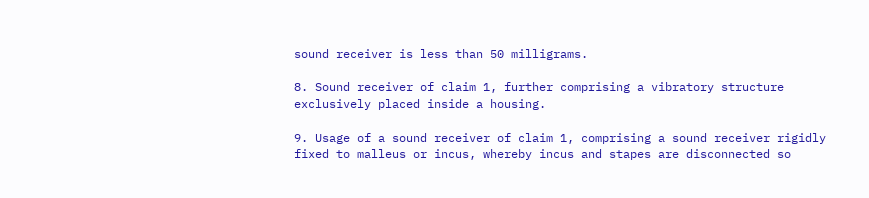sound receiver is less than 50 milligrams.

8. Sound receiver of claim 1, further comprising a vibratory structure exclusively placed inside a housing.

9. Usage of a sound receiver of claim 1, comprising a sound receiver rigidly fixed to malleus or incus, whereby incus and stapes are disconnected so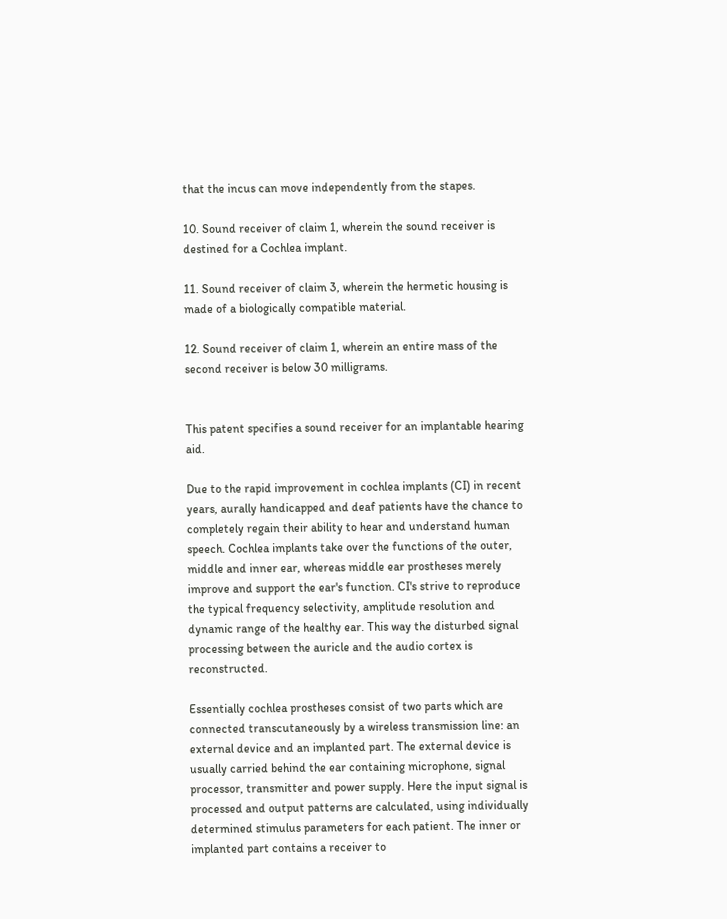that the incus can move independently from the stapes.

10. Sound receiver of claim 1, wherein the sound receiver is destined for a Cochlea implant.

11. Sound receiver of claim 3, wherein the hermetic housing is made of a biologically compatible material.

12. Sound receiver of claim 1, wherein an entire mass of the second receiver is below 30 milligrams.


This patent specifies a sound receiver for an implantable hearing aid.

Due to the rapid improvement in cochlea implants (CI) in recent years, aurally handicapped and deaf patients have the chance to completely regain their ability to hear and understand human speech. Cochlea implants take over the functions of the outer, middle and inner ear, whereas middle ear prostheses merely improve and support the ear's function. CI's strive to reproduce the typical frequency selectivity, amplitude resolution and dynamic range of the healthy ear. This way the disturbed signal processing between the auricle and the audio cortex is reconstructed.

Essentially cochlea prostheses consist of two parts which are connected transcutaneously by a wireless transmission line: an external device and an implanted part. The external device is usually carried behind the ear containing microphone, signal processor, transmitter and power supply. Here the input signal is processed and output patterns are calculated, using individually determined stimulus parameters for each patient. The inner or implanted part contains a receiver to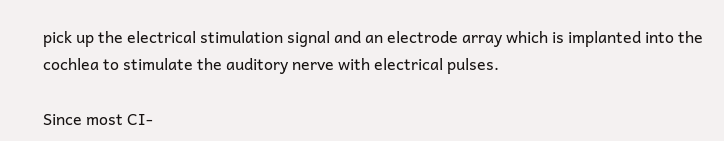pick up the electrical stimulation signal and an electrode array which is implanted into the cochlea to stimulate the auditory nerve with electrical pulses.

Since most CI-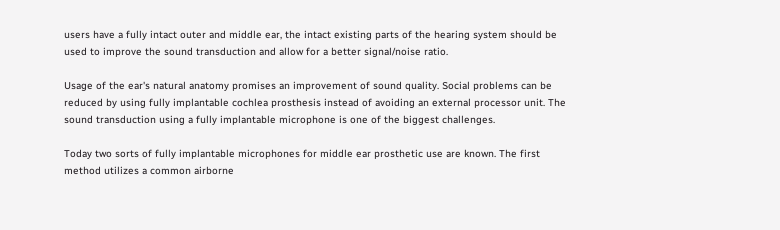users have a fully intact outer and middle ear, the intact existing parts of the hearing system should be used to improve the sound transduction and allow for a better signal/noise ratio.

Usage of the ear's natural anatomy promises an improvement of sound quality. Social problems can be reduced by using fully implantable cochlea prosthesis instead of avoiding an external processor unit. The sound transduction using a fully implantable microphone is one of the biggest challenges.

Today two sorts of fully implantable microphones for middle ear prosthetic use are known. The first method utilizes a common airborne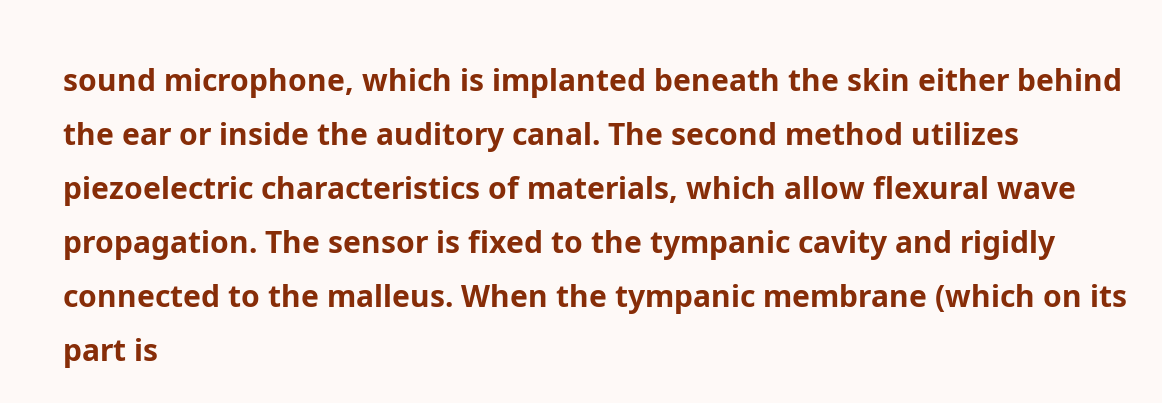sound microphone, which is implanted beneath the skin either behind the ear or inside the auditory canal. The second method utilizes piezoelectric characteristics of materials, which allow flexural wave propagation. The sensor is fixed to the tympanic cavity and rigidly connected to the malleus. When the tympanic membrane (which on its part is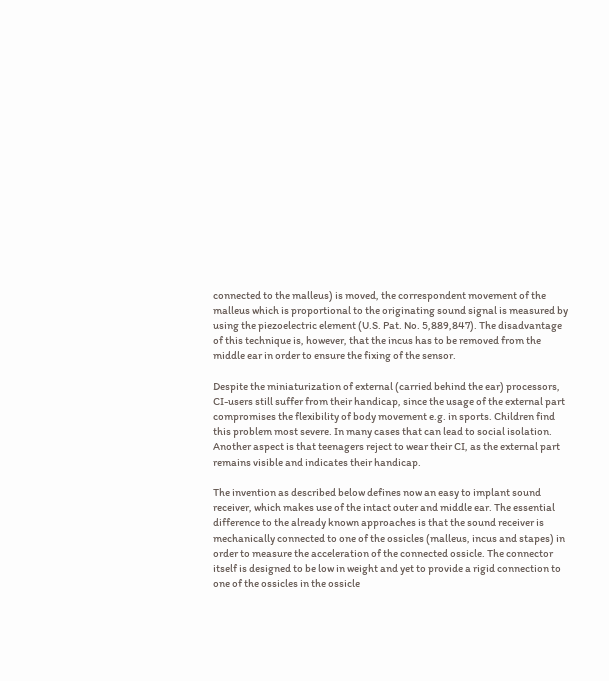connected to the malleus) is moved, the correspondent movement of the malleus which is proportional to the originating sound signal is measured by using the piezoelectric element (U.S. Pat. No. 5,889,847). The disadvantage of this technique is, however, that the incus has to be removed from the middle ear in order to ensure the fixing of the sensor.

Despite the miniaturization of external (carried behind the ear) processors, CI-users still suffer from their handicap, since the usage of the external part compromises the flexibility of body movement e.g. in sports. Children find this problem most severe. In many cases that can lead to social isolation. Another aspect is that teenagers reject to wear their CI, as the external part remains visible and indicates their handicap.

The invention as described below defines now an easy to implant sound receiver, which makes use of the intact outer and middle ear. The essential difference to the already known approaches is that the sound receiver is mechanically connected to one of the ossicles (malleus, incus and stapes) in order to measure the acceleration of the connected ossicle. The connector itself is designed to be low in weight and yet to provide a rigid connection to one of the ossicles in the ossicle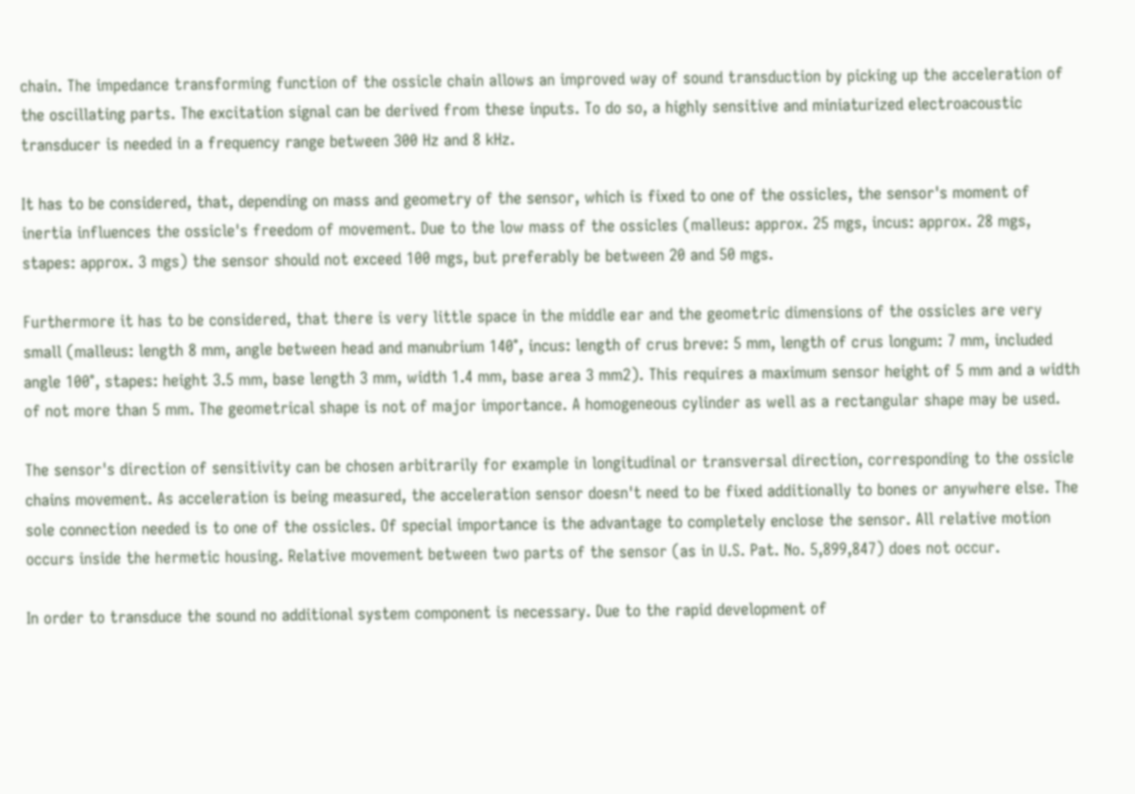chain. The impedance transforming function of the ossicle chain allows an improved way of sound transduction by picking up the acceleration of the oscillating parts. The excitation signal can be derived from these inputs. To do so, a highly sensitive and miniaturized electroacoustic transducer is needed in a frequency range between 300 Hz and 8 kHz.

It has to be considered, that, depending on mass and geometry of the sensor, which is fixed to one of the ossicles, the sensor's moment of inertia influences the ossicle's freedom of movement. Due to the low mass of the ossicles (malleus: approx. 25 mgs, incus: approx. 28 mgs, stapes: approx. 3 mgs) the sensor should not exceed 100 mgs, but preferably be between 20 and 50 mgs.

Furthermore it has to be considered, that there is very little space in the middle ear and the geometric dimensions of the ossicles are very small (malleus: length 8 mm, angle between head and manubrium 140°, incus: length of crus breve: 5 mm, length of crus longum: 7 mm, included angle 100°, stapes: height 3.5 mm, base length 3 mm, width 1.4 mm, base area 3 mm2). This requires a maximum sensor height of 5 mm and a width of not more than 5 mm. The geometrical shape is not of major importance. A homogeneous cylinder as well as a rectangular shape may be used.

The sensor's direction of sensitivity can be chosen arbitrarily for example in longitudinal or transversal direction, corresponding to the ossicle chains movement. As acceleration is being measured, the acceleration sensor doesn't need to be fixed additionally to bones or anywhere else. The sole connection needed is to one of the ossicles. Of special importance is the advantage to completely enclose the sensor. All relative motion occurs inside the hermetic housing. Relative movement between two parts of the sensor (as in U.S. Pat. No. 5,899,847) does not occur.

In order to transduce the sound no additional system component is necessary. Due to the rapid development of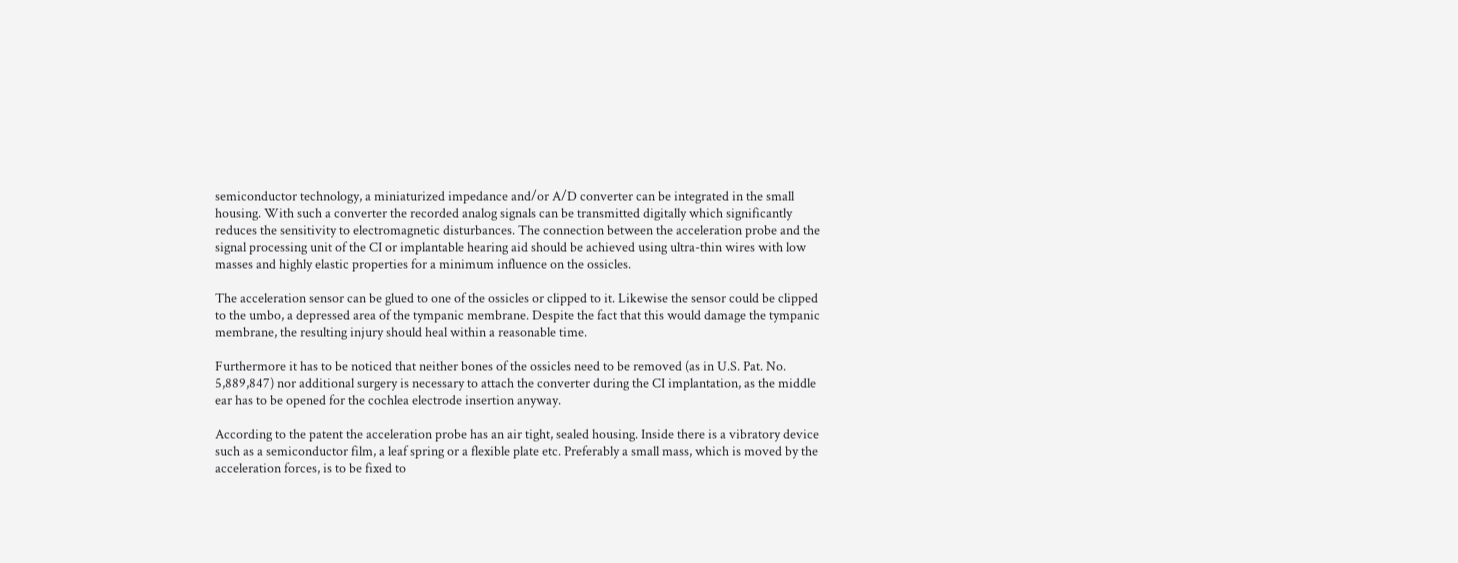semiconductor technology, a miniaturized impedance and/or A/D converter can be integrated in the small housing. With such a converter the recorded analog signals can be transmitted digitally which significantly reduces the sensitivity to electromagnetic disturbances. The connection between the acceleration probe and the signal processing unit of the CI or implantable hearing aid should be achieved using ultra-thin wires with low masses and highly elastic properties for a minimum influence on the ossicles.

The acceleration sensor can be glued to one of the ossicles or clipped to it. Likewise the sensor could be clipped to the umbo, a depressed area of the tympanic membrane. Despite the fact that this would damage the tympanic membrane, the resulting injury should heal within a reasonable time.

Furthermore it has to be noticed that neither bones of the ossicles need to be removed (as in U.S. Pat. No. 5,889,847) nor additional surgery is necessary to attach the converter during the CI implantation, as the middle ear has to be opened for the cochlea electrode insertion anyway.

According to the patent the acceleration probe has an air tight, sealed housing. Inside there is a vibratory device such as a semiconductor film, a leaf spring or a flexible plate etc. Preferably a small mass, which is moved by the acceleration forces, is to be fixed to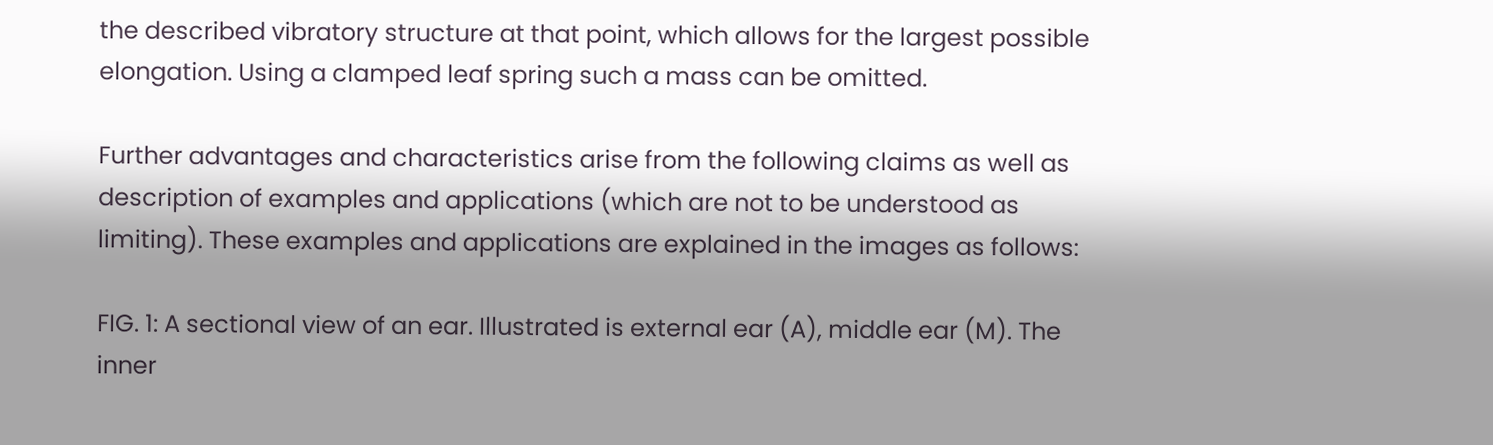the described vibratory structure at that point, which allows for the largest possible elongation. Using a clamped leaf spring such a mass can be omitted.

Further advantages and characteristics arise from the following claims as well as description of examples and applications (which are not to be understood as limiting). These examples and applications are explained in the images as follows:

FIG. 1: A sectional view of an ear. Illustrated is external ear (A), middle ear (M). The inner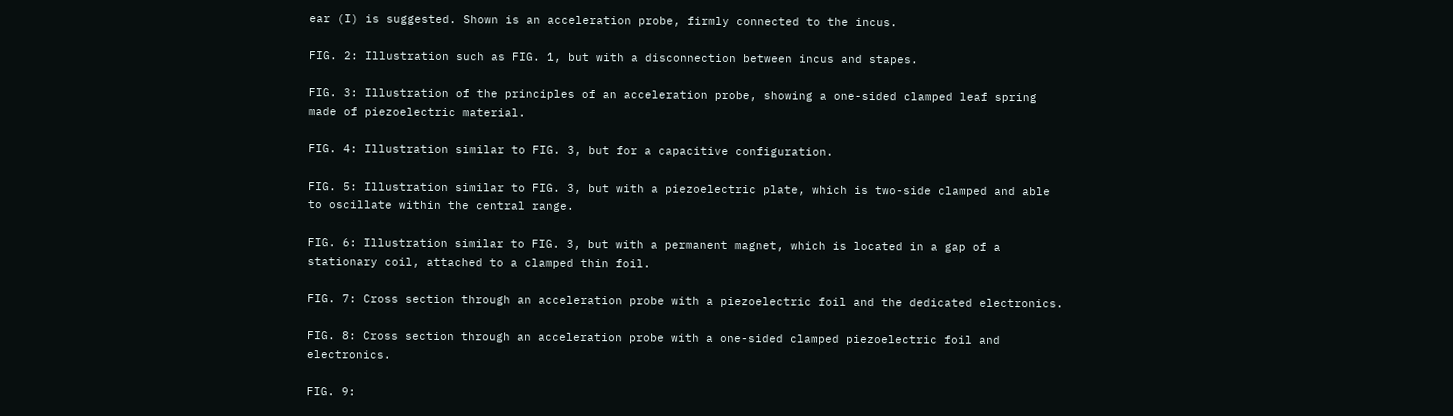ear (I) is suggested. Shown is an acceleration probe, firmly connected to the incus.

FIG. 2: Illustration such as FIG. 1, but with a disconnection between incus and stapes.

FIG. 3: Illustration of the principles of an acceleration probe, showing a one-sided clamped leaf spring made of piezoelectric material.

FIG. 4: Illustration similar to FIG. 3, but for a capacitive configuration.

FIG. 5: Illustration similar to FIG. 3, but with a piezoelectric plate, which is two-side clamped and able to oscillate within the central range.

FIG. 6: Illustration similar to FIG. 3, but with a permanent magnet, which is located in a gap of a stationary coil, attached to a clamped thin foil.

FIG. 7: Cross section through an acceleration probe with a piezoelectric foil and the dedicated electronics.

FIG. 8: Cross section through an acceleration probe with a one-sided clamped piezoelectric foil and electronics.

FIG. 9: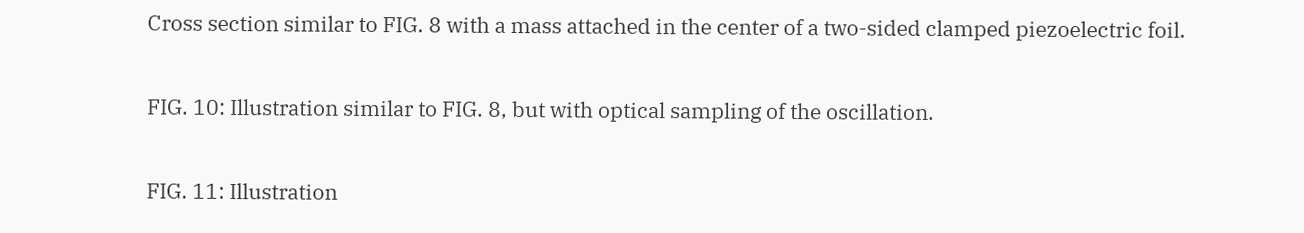Cross section similar to FIG. 8 with a mass attached in the center of a two-sided clamped piezoelectric foil.

FIG. 10: Illustration similar to FIG. 8, but with optical sampling of the oscillation.

FIG. 11: Illustration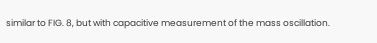similar to FIG. 8, but with capacitive measurement of the mass oscillation.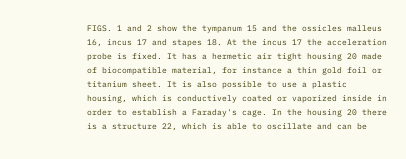FIGS. 1 and 2 show the tympanum 15 and the ossicles malleus 16, incus 17 and stapes 18. At the incus 17 the acceleration probe is fixed. It has a hermetic air tight housing 20 made of biocompatible material, for instance a thin gold foil or titanium sheet. It is also possible to use a plastic housing, which is conductively coated or vaporized inside in order to establish a Faraday's cage. In the housing 20 there is a structure 22, which is able to oscillate and can be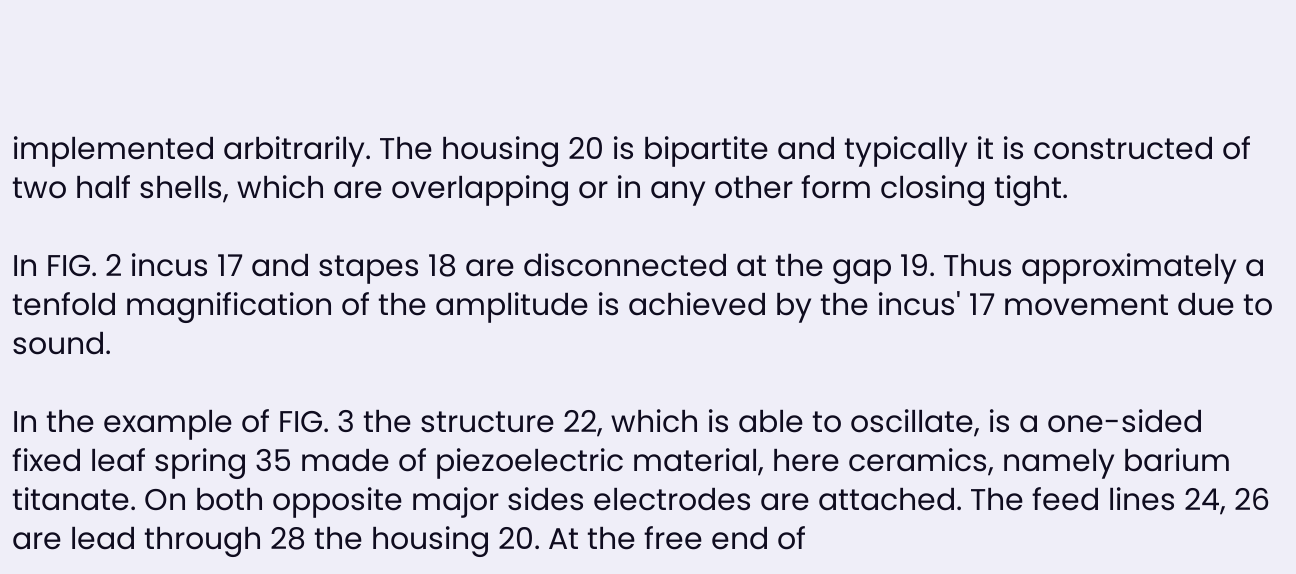implemented arbitrarily. The housing 20 is bipartite and typically it is constructed of two half shells, which are overlapping or in any other form closing tight.

In FIG. 2 incus 17 and stapes 18 are disconnected at the gap 19. Thus approximately a tenfold magnification of the amplitude is achieved by the incus' 17 movement due to sound.

In the example of FIG. 3 the structure 22, which is able to oscillate, is a one-sided fixed leaf spring 35 made of piezoelectric material, here ceramics, namely barium titanate. On both opposite major sides electrodes are attached. The feed lines 24, 26 are lead through 28 the housing 20. At the free end of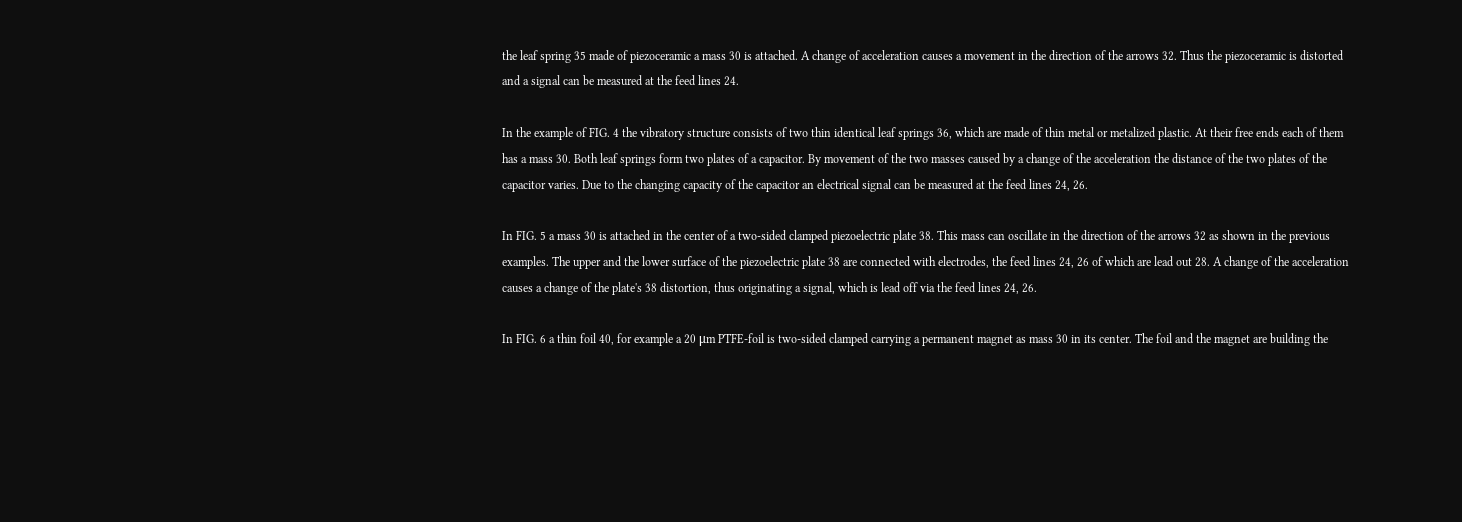the leaf spring 35 made of piezoceramic a mass 30 is attached. A change of acceleration causes a movement in the direction of the arrows 32. Thus the piezoceramic is distorted and a signal can be measured at the feed lines 24.

In the example of FIG. 4 the vibratory structure consists of two thin identical leaf springs 36, which are made of thin metal or metalized plastic. At their free ends each of them has a mass 30. Both leaf springs form two plates of a capacitor. By movement of the two masses caused by a change of the acceleration the distance of the two plates of the capacitor varies. Due to the changing capacity of the capacitor an electrical signal can be measured at the feed lines 24, 26.

In FIG. 5 a mass 30 is attached in the center of a two-sided clamped piezoelectric plate 38. This mass can oscillate in the direction of the arrows 32 as shown in the previous examples. The upper and the lower surface of the piezoelectric plate 38 are connected with electrodes, the feed lines 24, 26 of which are lead out 28. A change of the acceleration causes a change of the plate's 38 distortion, thus originating a signal, which is lead off via the feed lines 24, 26.

In FIG. 6 a thin foil 40, for example a 20 μm PTFE-foil is two-sided clamped carrying a permanent magnet as mass 30 in its center. The foil and the magnet are building the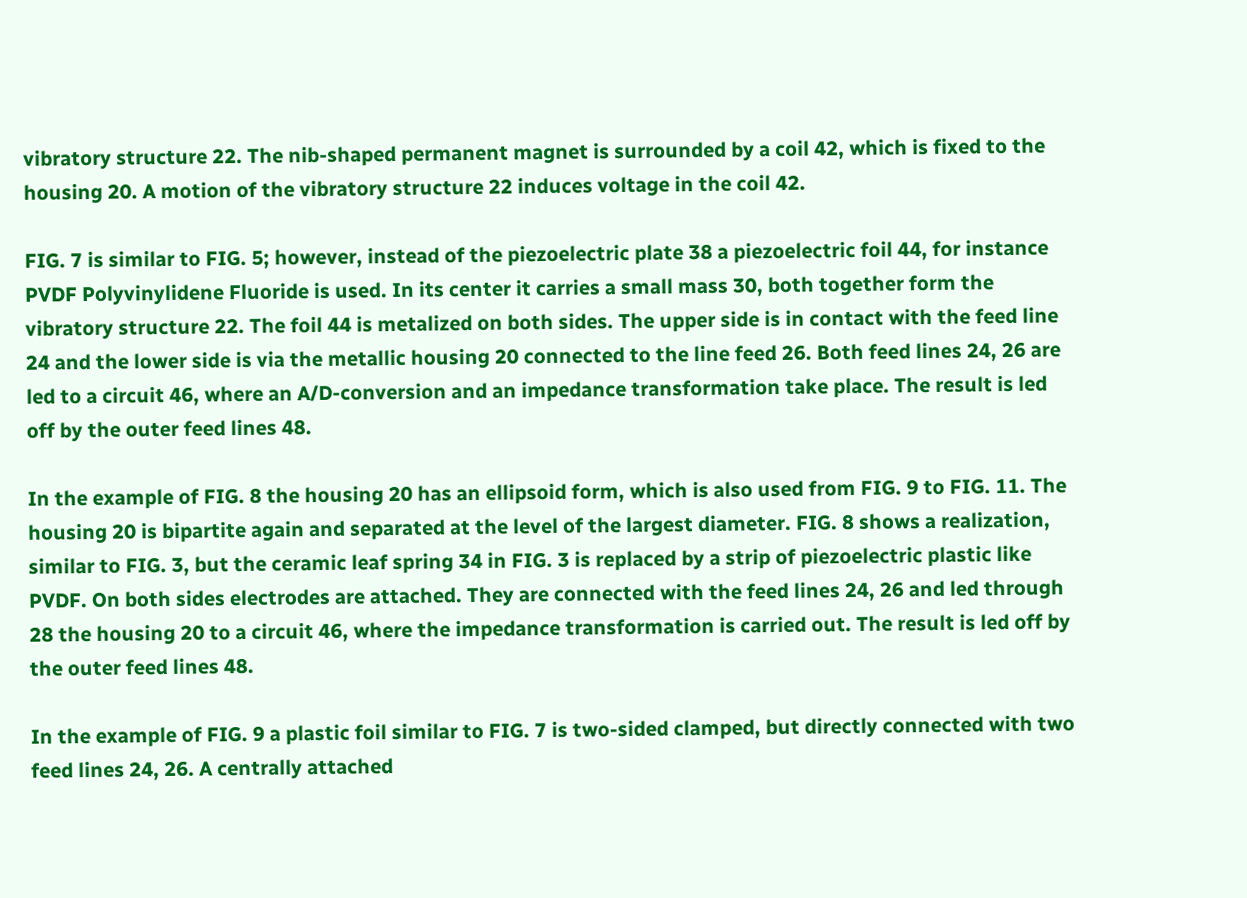vibratory structure 22. The nib-shaped permanent magnet is surrounded by a coil 42, which is fixed to the housing 20. A motion of the vibratory structure 22 induces voltage in the coil 42.

FIG. 7 is similar to FIG. 5; however, instead of the piezoelectric plate 38 a piezoelectric foil 44, for instance PVDF Polyvinylidene Fluoride is used. In its center it carries a small mass 30, both together form the vibratory structure 22. The foil 44 is metalized on both sides. The upper side is in contact with the feed line 24 and the lower side is via the metallic housing 20 connected to the line feed 26. Both feed lines 24, 26 are led to a circuit 46, where an A/D-conversion and an impedance transformation take place. The result is led off by the outer feed lines 48.

In the example of FIG. 8 the housing 20 has an ellipsoid form, which is also used from FIG. 9 to FIG. 11. The housing 20 is bipartite again and separated at the level of the largest diameter. FIG. 8 shows a realization, similar to FIG. 3, but the ceramic leaf spring 34 in FIG. 3 is replaced by a strip of piezoelectric plastic like PVDF. On both sides electrodes are attached. They are connected with the feed lines 24, 26 and led through 28 the housing 20 to a circuit 46, where the impedance transformation is carried out. The result is led off by the outer feed lines 48.

In the example of FIG. 9 a plastic foil similar to FIG. 7 is two-sided clamped, but directly connected with two feed lines 24, 26. A centrally attached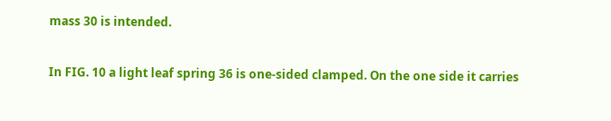mass 30 is intended.

In FIG. 10 a light leaf spring 36 is one-sided clamped. On the one side it carries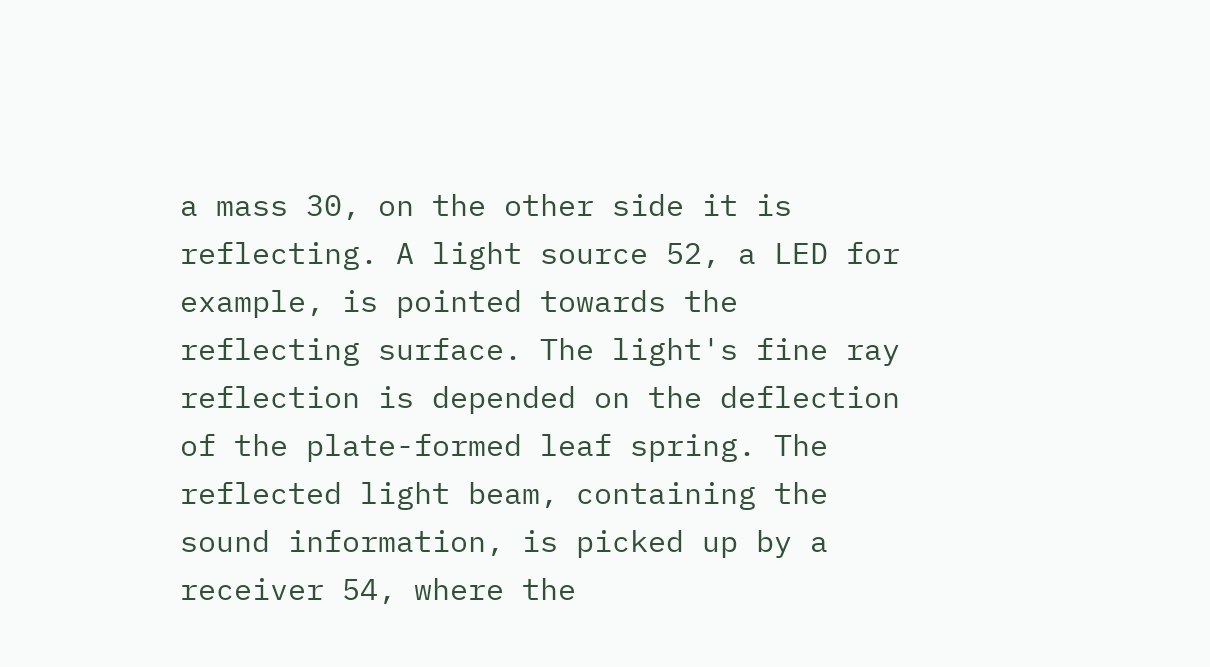a mass 30, on the other side it is reflecting. A light source 52, a LED for example, is pointed towards the reflecting surface. The light's fine ray reflection is depended on the deflection of the plate-formed leaf spring. The reflected light beam, containing the sound information, is picked up by a receiver 54, where the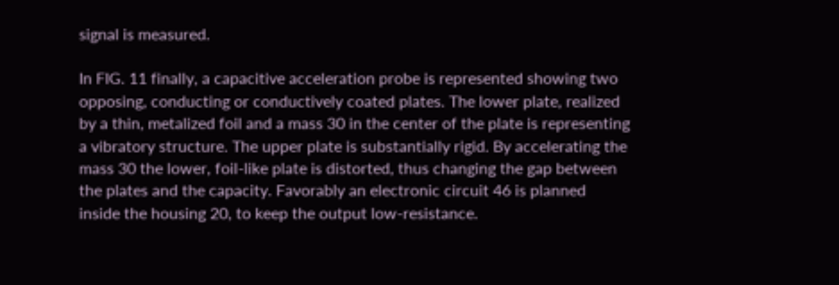signal is measured.

In FIG. 11 finally, a capacitive acceleration probe is represented showing two opposing, conducting or conductively coated plates. The lower plate, realized by a thin, metalized foil and a mass 30 in the center of the plate is representing a vibratory structure. The upper plate is substantially rigid. By accelerating the mass 30 the lower, foil-like plate is distorted, thus changing the gap between the plates and the capacity. Favorably an electronic circuit 46 is planned inside the housing 20, to keep the output low-resistance.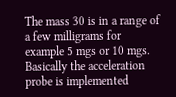The mass 30 is in a range of a few milligrams for example 5 mgs or 10 mgs. Basically the acceleration probe is implemented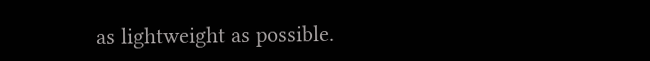as lightweight as possible.